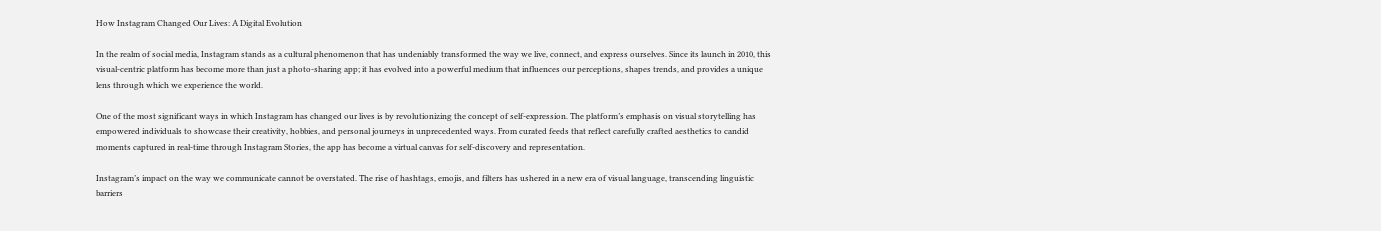How Instagram Changed Our Lives: A Digital Evolution

In the realm of social media, Instagram stands as a cultural phenomenon that has undeniably transformed the way we live, connect, and express ourselves. Since its launch in 2010, this visual-centric platform has become more than just a photo-sharing app; it has evolved into a powerful medium that influences our perceptions, shapes trends, and provides a unique lens through which we experience the world.

One of the most significant ways in which Instagram has changed our lives is by revolutionizing the concept of self-expression. The platform’s emphasis on visual storytelling has empowered individuals to showcase their creativity, hobbies, and personal journeys in unprecedented ways. From curated feeds that reflect carefully crafted aesthetics to candid moments captured in real-time through Instagram Stories, the app has become a virtual canvas for self-discovery and representation.

Instagram’s impact on the way we communicate cannot be overstated. The rise of hashtags, emojis, and filters has ushered in a new era of visual language, transcending linguistic barriers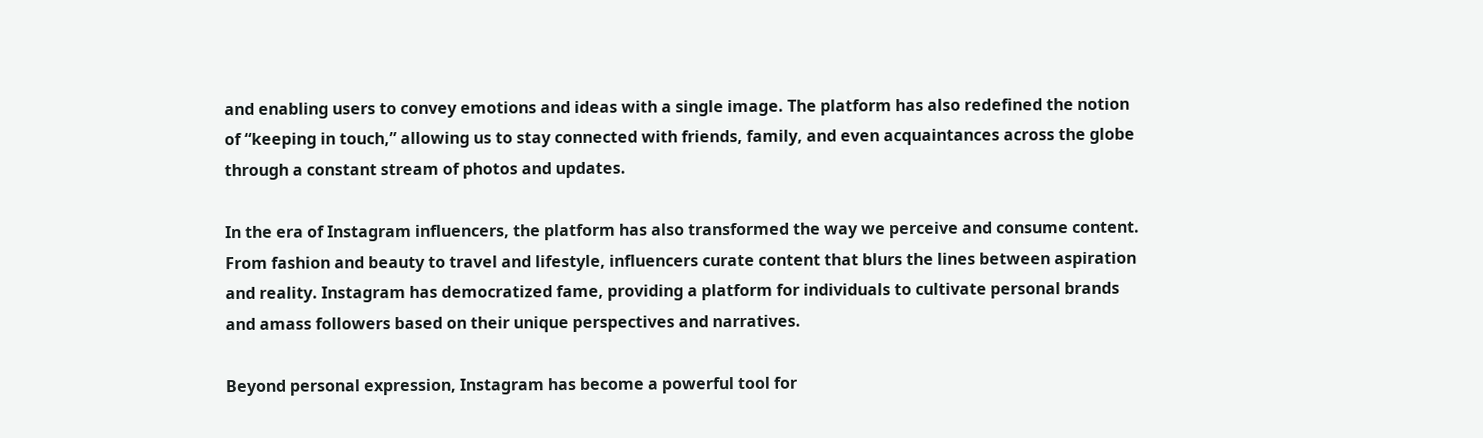and enabling users to convey emotions and ideas with a single image. The platform has also redefined the notion of “keeping in touch,” allowing us to stay connected with friends, family, and even acquaintances across the globe through a constant stream of photos and updates.

In the era of Instagram influencers, the platform has also transformed the way we perceive and consume content. From fashion and beauty to travel and lifestyle, influencers curate content that blurs the lines between aspiration and reality. Instagram has democratized fame, providing a platform for individuals to cultivate personal brands and amass followers based on their unique perspectives and narratives.

Beyond personal expression, Instagram has become a powerful tool for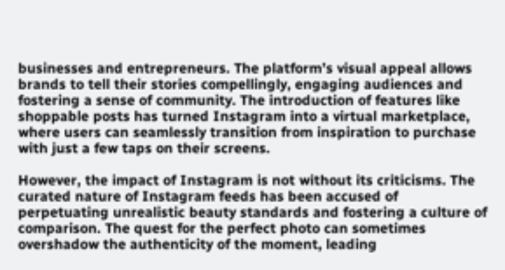businesses and entrepreneurs. The platform’s visual appeal allows brands to tell their stories compellingly, engaging audiences and fostering a sense of community. The introduction of features like shoppable posts has turned Instagram into a virtual marketplace, where users can seamlessly transition from inspiration to purchase with just a few taps on their screens.

However, the impact of Instagram is not without its criticisms. The curated nature of Instagram feeds has been accused of perpetuating unrealistic beauty standards and fostering a culture of comparison. The quest for the perfect photo can sometimes overshadow the authenticity of the moment, leading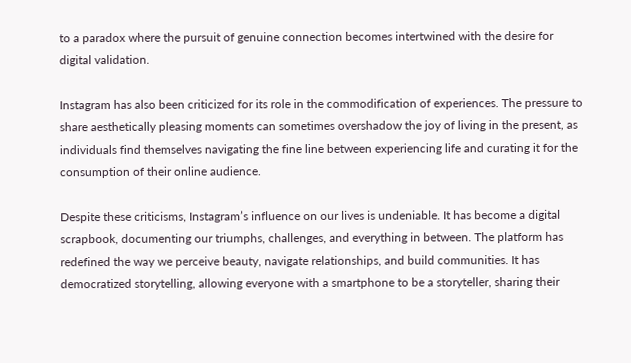to a paradox where the pursuit of genuine connection becomes intertwined with the desire for digital validation.

Instagram has also been criticized for its role in the commodification of experiences. The pressure to share aesthetically pleasing moments can sometimes overshadow the joy of living in the present, as individuals find themselves navigating the fine line between experiencing life and curating it for the consumption of their online audience.

Despite these criticisms, Instagram’s influence on our lives is undeniable. It has become a digital scrapbook, documenting our triumphs, challenges, and everything in between. The platform has redefined the way we perceive beauty, navigate relationships, and build communities. It has democratized storytelling, allowing everyone with a smartphone to be a storyteller, sharing their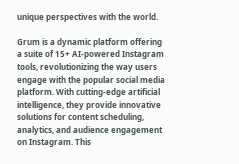unique perspectives with the world.

Grum is a dynamic platform offering a suite of 15+ AI-powered Instagram tools, revolutionizing the way users engage with the popular social media platform. With cutting-edge artificial intelligence, they provide innovative solutions for content scheduling, analytics, and audience engagement on Instagram. This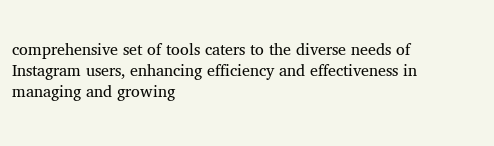comprehensive set of tools caters to the diverse needs of Instagram users, enhancing efficiency and effectiveness in managing and growing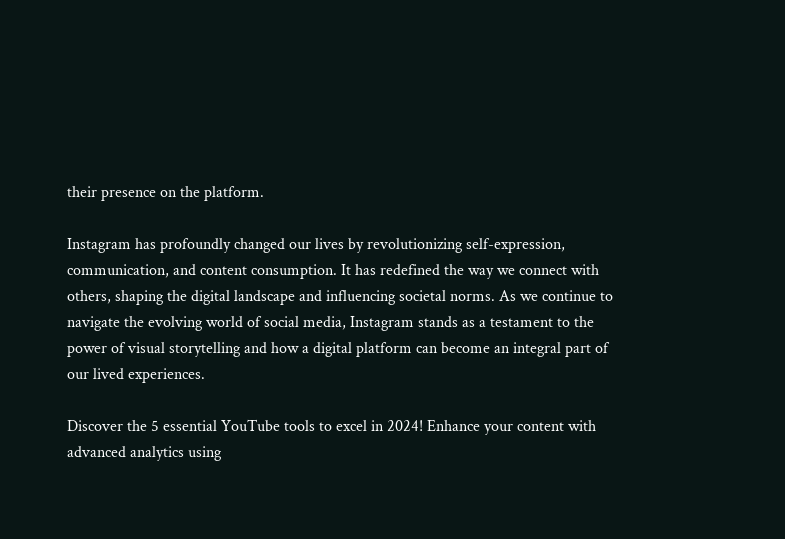their presence on the platform.

Instagram has profoundly changed our lives by revolutionizing self-expression, communication, and content consumption. It has redefined the way we connect with others, shaping the digital landscape and influencing societal norms. As we continue to navigate the evolving world of social media, Instagram stands as a testament to the power of visual storytelling and how a digital platform can become an integral part of our lived experiences.

Discover the 5 essential YouTube tools to excel in 2024! Enhance your content with advanced analytics using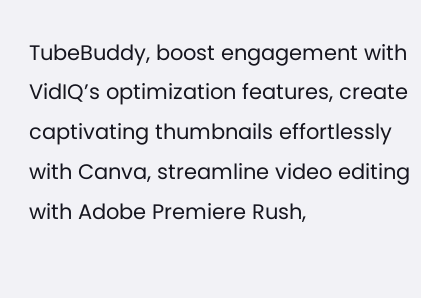TubeBuddy, boost engagement with VidIQ’s optimization features, create captivating thumbnails effortlessly with Canva, streamline video editing with Adobe Premiere Rush,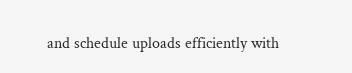and schedule uploads efficiently with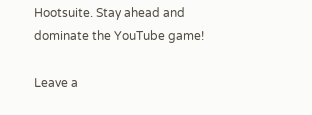Hootsuite. Stay ahead and dominate the YouTube game!

Leave a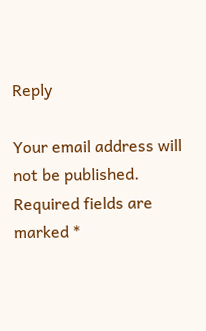Reply

Your email address will not be published. Required fields are marked *